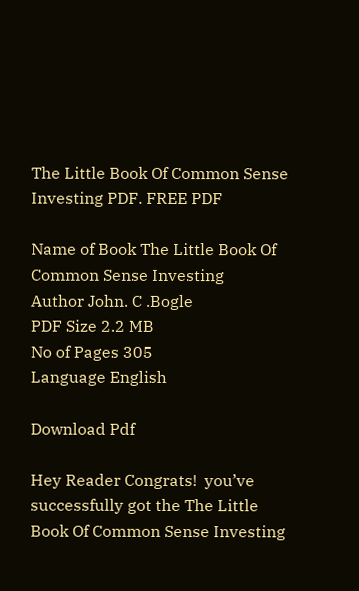The Little Book Of Common Sense Investing PDF. FREE PDF

Name of Book The Little Book Of Common Sense Investing
Author John. C .Bogle
PDF Size 2.2 MB
No of Pages 305
Language English

Download Pdf

Hey Reader Congrats!  you’ve successfully got the The Little Book Of Common Sense Investing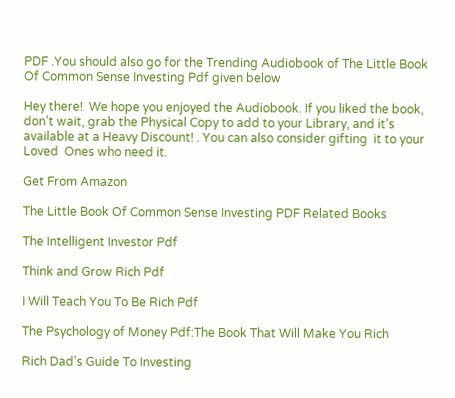PDF .You should also go for the Trending Audiobook of The Little Book Of Common Sense Investing Pdf given below

Hey there!  We hope you enjoyed the Audiobook. If you liked the book, don’t wait, grab the Physical Copy to add to your Library, and it’s available at a Heavy Discount! . You can also consider gifting  it to your Loved  Ones who need it.

Get From Amazon

The Little Book Of Common Sense Investing PDF Related Books

The Intelligent Investor Pdf

Think and Grow Rich Pdf

I Will Teach You To Be Rich Pdf

The Psychology of Money Pdf:The Book That Will Make You Rich

Rich Dad’s Guide To Investing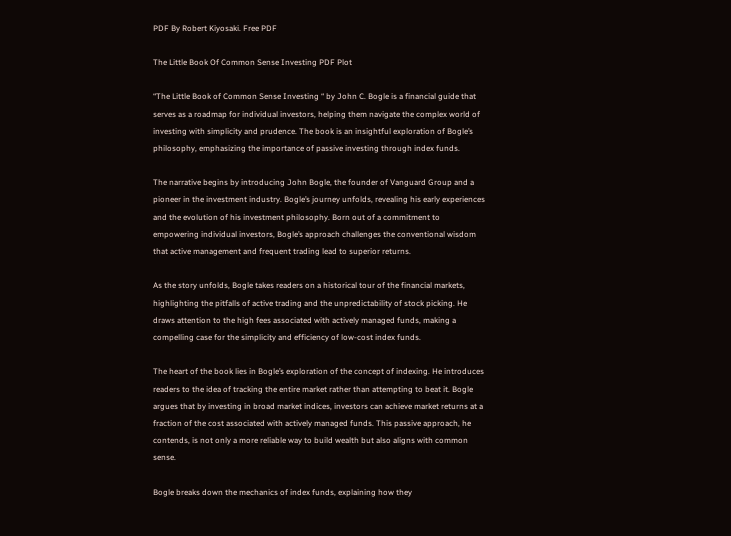PDF By Robert Kiyosaki. Free PDF

The Little Book Of Common Sense Investing PDF Plot

“The Little Book of Common Sense Investing “ by John C. Bogle is a financial guide that serves as a roadmap for individual investors, helping them navigate the complex world of investing with simplicity and prudence. The book is an insightful exploration of Bogle’s philosophy, emphasizing the importance of passive investing through index funds.

The narrative begins by introducing John Bogle, the founder of Vanguard Group and a pioneer in the investment industry. Bogle’s journey unfolds, revealing his early experiences and the evolution of his investment philosophy. Born out of a commitment to empowering individual investors, Bogle’s approach challenges the conventional wisdom that active management and frequent trading lead to superior returns.

As the story unfolds, Bogle takes readers on a historical tour of the financial markets, highlighting the pitfalls of active trading and the unpredictability of stock picking. He draws attention to the high fees associated with actively managed funds, making a compelling case for the simplicity and efficiency of low-cost index funds.

The heart of the book lies in Bogle’s exploration of the concept of indexing. He introduces readers to the idea of tracking the entire market rather than attempting to beat it. Bogle argues that by investing in broad market indices, investors can achieve market returns at a fraction of the cost associated with actively managed funds. This passive approach, he contends, is not only a more reliable way to build wealth but also aligns with common sense.

Bogle breaks down the mechanics of index funds, explaining how they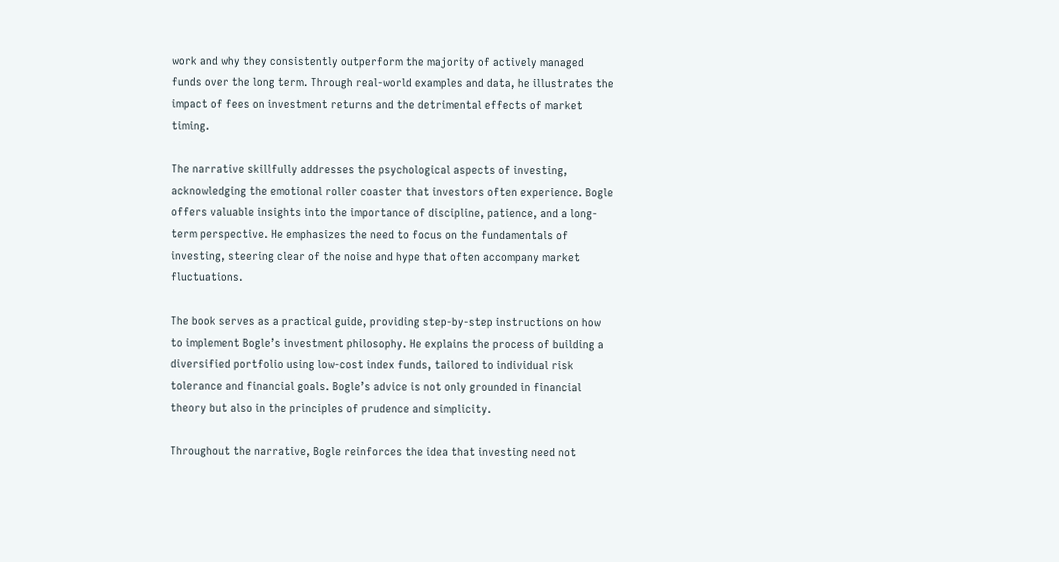work and why they consistently outperform the majority of actively managed funds over the long term. Through real-world examples and data, he illustrates the impact of fees on investment returns and the detrimental effects of market timing.

The narrative skillfully addresses the psychological aspects of investing, acknowledging the emotional roller coaster that investors often experience. Bogle offers valuable insights into the importance of discipline, patience, and a long-term perspective. He emphasizes the need to focus on the fundamentals of investing, steering clear of the noise and hype that often accompany market fluctuations.

The book serves as a practical guide, providing step-by-step instructions on how to implement Bogle’s investment philosophy. He explains the process of building a diversified portfolio using low-cost index funds, tailored to individual risk tolerance and financial goals. Bogle’s advice is not only grounded in financial theory but also in the principles of prudence and simplicity.

Throughout the narrative, Bogle reinforces the idea that investing need not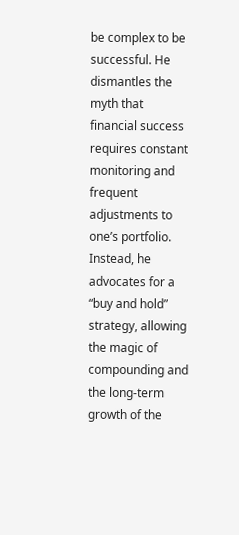be complex to be successful. He dismantles the myth that financial success requires constant monitoring and frequent adjustments to one’s portfolio. Instead, he advocates for a “buy and hold” strategy, allowing the magic of compounding and the long-term growth of the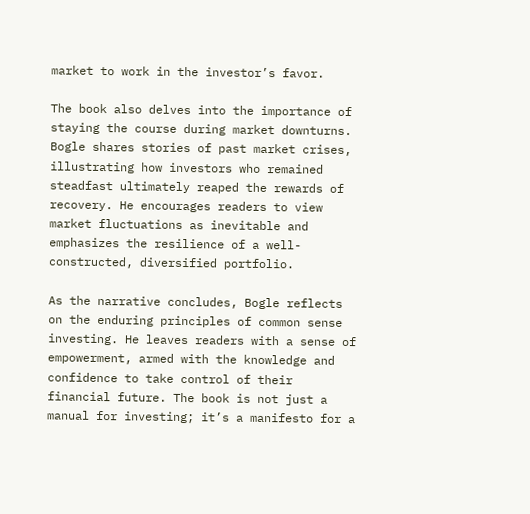market to work in the investor’s favor.

The book also delves into the importance of staying the course during market downturns. Bogle shares stories of past market crises, illustrating how investors who remained steadfast ultimately reaped the rewards of recovery. He encourages readers to view market fluctuations as inevitable and emphasizes the resilience of a well-constructed, diversified portfolio.

As the narrative concludes, Bogle reflects on the enduring principles of common sense investing. He leaves readers with a sense of empowerment, armed with the knowledge and confidence to take control of their financial future. The book is not just a manual for investing; it’s a manifesto for a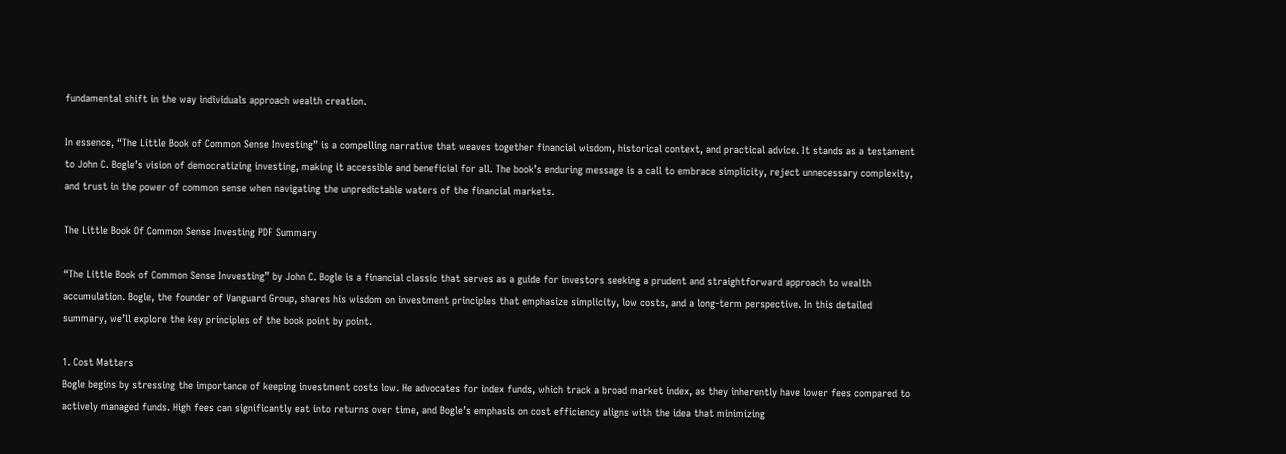fundamental shift in the way individuals approach wealth creation.

In essence, “The Little Book of Common Sense Investing” is a compelling narrative that weaves together financial wisdom, historical context, and practical advice. It stands as a testament to John C. Bogle’s vision of democratizing investing, making it accessible and beneficial for all. The book’s enduring message is a call to embrace simplicity, reject unnecessary complexity, and trust in the power of common sense when navigating the unpredictable waters of the financial markets.

The Little Book Of Common Sense Investing PDF Summary

“The Little Book of Common Sense Invvesting” by John C. Bogle is a financial classic that serves as a guide for investors seeking a prudent and straightforward approach to wealth accumulation. Bogle, the founder of Vanguard Group, shares his wisdom on investment principles that emphasize simplicity, low costs, and a long-term perspective. In this detailed summary, we’ll explore the key principles of the book point by point.

1. Cost Matters
Bogle begins by stressing the importance of keeping investment costs low. He advocates for index funds, which track a broad market index, as they inherently have lower fees compared to actively managed funds. High fees can significantly eat into returns over time, and Bogle’s emphasis on cost efficiency aligns with the idea that minimizing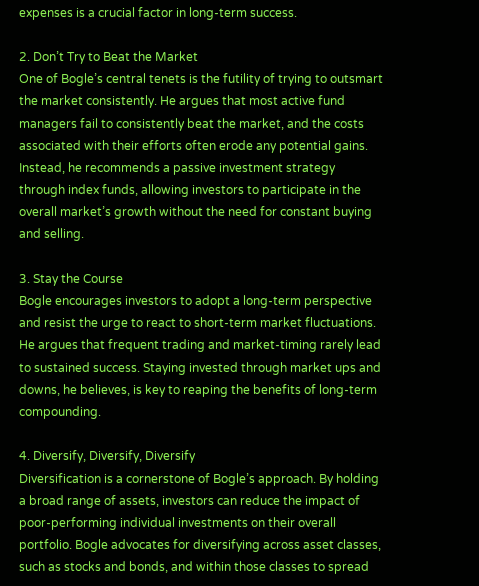expenses is a crucial factor in long-term success.

2. Don’t Try to Beat the Market
One of Bogle’s central tenets is the futility of trying to outsmart the market consistently. He argues that most active fund managers fail to consistently beat the market, and the costs associated with their efforts often erode any potential gains. Instead, he recommends a passive investment strategy through index funds, allowing investors to participate in the overall market’s growth without the need for constant buying and selling.

3. Stay the Course
Bogle encourages investors to adopt a long-term perspective and resist the urge to react to short-term market fluctuations. He argues that frequent trading and market-timing rarely lead to sustained success. Staying invested through market ups and downs, he believes, is key to reaping the benefits of long-term compounding.

4. Diversify, Diversify, Diversify
Diversification is a cornerstone of Bogle’s approach. By holding a broad range of assets, investors can reduce the impact of poor-performing individual investments on their overall portfolio. Bogle advocates for diversifying across asset classes, such as stocks and bonds, and within those classes to spread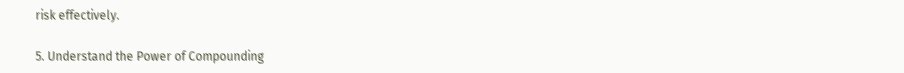risk effectively.

5. Understand the Power of Compounding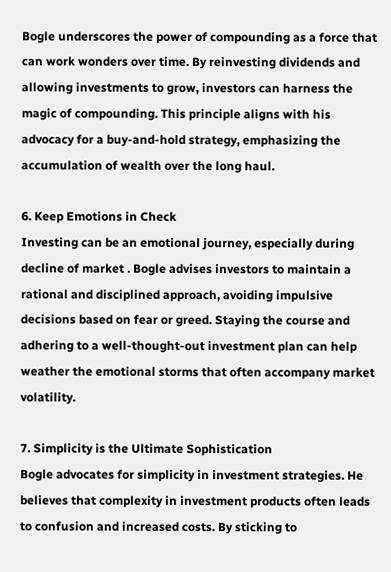Bogle underscores the power of compounding as a force that can work wonders over time. By reinvesting dividends and allowing investments to grow, investors can harness the magic of compounding. This principle aligns with his advocacy for a buy-and-hold strategy, emphasizing the accumulation of wealth over the long haul.

6. Keep Emotions in Check
Investing can be an emotional journey, especially during decline of market . Bogle advises investors to maintain a rational and disciplined approach, avoiding impulsive decisions based on fear or greed. Staying the course and adhering to a well-thought-out investment plan can help weather the emotional storms that often accompany market volatility.

7. Simplicity is the Ultimate Sophistication
Bogle advocates for simplicity in investment strategies. He believes that complexity in investment products often leads to confusion and increased costs. By sticking to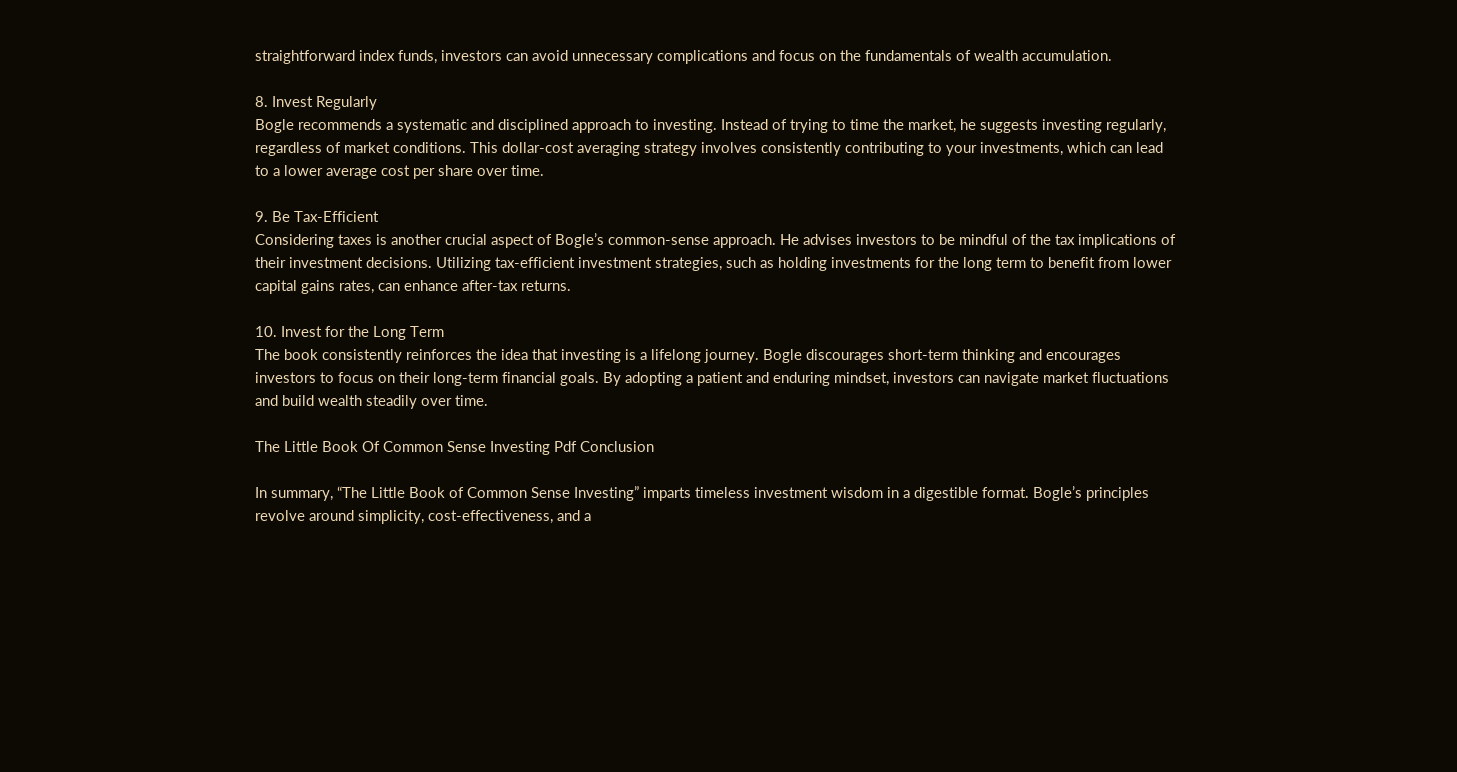straightforward index funds, investors can avoid unnecessary complications and focus on the fundamentals of wealth accumulation.

8. Invest Regularly
Bogle recommends a systematic and disciplined approach to investing. Instead of trying to time the market, he suggests investing regularly, regardless of market conditions. This dollar-cost averaging strategy involves consistently contributing to your investments, which can lead to a lower average cost per share over time.

9. Be Tax-Efficient
Considering taxes is another crucial aspect of Bogle’s common-sense approach. He advises investors to be mindful of the tax implications of their investment decisions. Utilizing tax-efficient investment strategies, such as holding investments for the long term to benefit from lower capital gains rates, can enhance after-tax returns.

10. Invest for the Long Term
The book consistently reinforces the idea that investing is a lifelong journey. Bogle discourages short-term thinking and encourages investors to focus on their long-term financial goals. By adopting a patient and enduring mindset, investors can navigate market fluctuations and build wealth steadily over time.

The Little Book Of Common Sense Investing Pdf Conclusion

In summary, “The Little Book of Common Sense Investing” imparts timeless investment wisdom in a digestible format. Bogle’s principles revolve around simplicity, cost-effectiveness, and a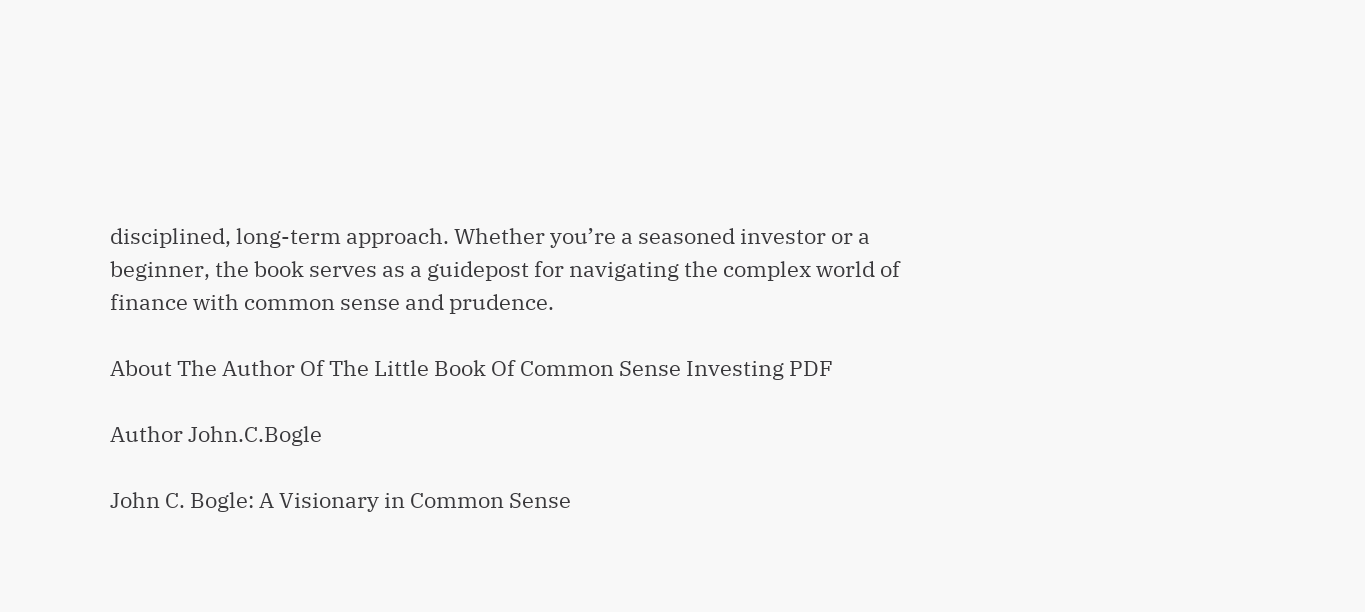disciplined, long-term approach. Whether you’re a seasoned investor or a beginner, the book serves as a guidepost for navigating the complex world of finance with common sense and prudence.

About The Author Of The Little Book Of Common Sense Investing PDF

Author John.C.Bogle

John C. Bogle: A Visionary in Common Sense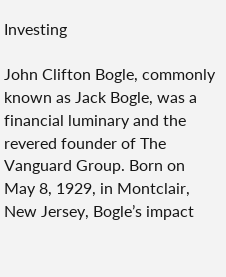Investing

John Clifton Bogle, commonly known as Jack Bogle, was a financial luminary and the revered founder of The Vanguard Group. Born on May 8, 1929, in Montclair, New Jersey, Bogle’s impact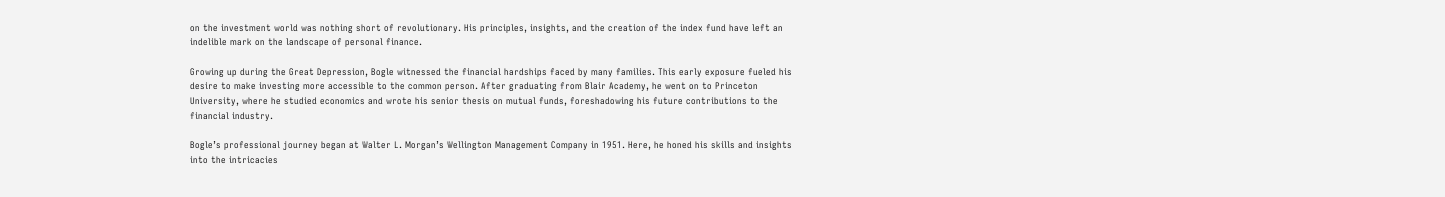on the investment world was nothing short of revolutionary. His principles, insights, and the creation of the index fund have left an indelible mark on the landscape of personal finance.

Growing up during the Great Depression, Bogle witnessed the financial hardships faced by many families. This early exposure fueled his desire to make investing more accessible to the common person. After graduating from Blair Academy, he went on to Princeton University, where he studied economics and wrote his senior thesis on mutual funds, foreshadowing his future contributions to the financial industry.

Bogle’s professional journey began at Walter L. Morgan’s Wellington Management Company in 1951. Here, he honed his skills and insights into the intricacies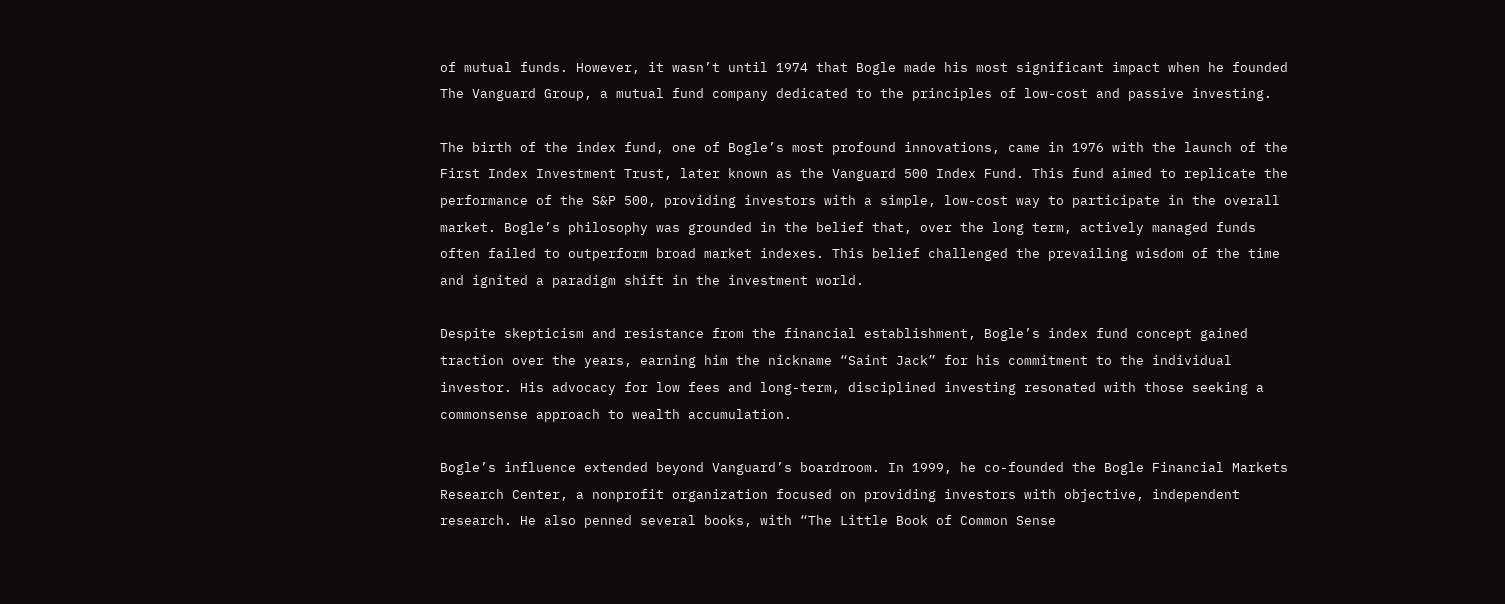of mutual funds. However, it wasn’t until 1974 that Bogle made his most significant impact when he founded The Vanguard Group, a mutual fund company dedicated to the principles of low-cost and passive investing.

The birth of the index fund, one of Bogle’s most profound innovations, came in 1976 with the launch of the First Index Investment Trust, later known as the Vanguard 500 Index Fund. This fund aimed to replicate the performance of the S&P 500, providing investors with a simple, low-cost way to participate in the overall market. Bogle’s philosophy was grounded in the belief that, over the long term, actively managed funds often failed to outperform broad market indexes. This belief challenged the prevailing wisdom of the time and ignited a paradigm shift in the investment world.

Despite skepticism and resistance from the financial establishment, Bogle’s index fund concept gained traction over the years, earning him the nickname “Saint Jack” for his commitment to the individual investor. His advocacy for low fees and long-term, disciplined investing resonated with those seeking a commonsense approach to wealth accumulation.

Bogle’s influence extended beyond Vanguard’s boardroom. In 1999, he co-founded the Bogle Financial Markets Research Center, a nonprofit organization focused on providing investors with objective, independent research. He also penned several books, with “The Little Book of Common Sense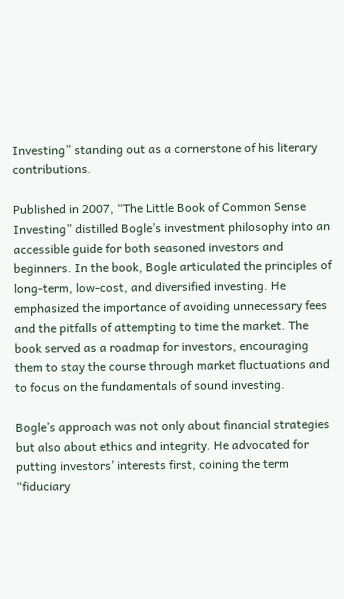Investing” standing out as a cornerstone of his literary contributions.

Published in 2007, “The Little Book of Common Sense Investing” distilled Bogle’s investment philosophy into an accessible guide for both seasoned investors and beginners. In the book, Bogle articulated the principles of long-term, low-cost, and diversified investing. He emphasized the importance of avoiding unnecessary fees and the pitfalls of attempting to time the market. The book served as a roadmap for investors, encouraging them to stay the course through market fluctuations and to focus on the fundamentals of sound investing.

Bogle’s approach was not only about financial strategies but also about ethics and integrity. He advocated for putting investors’ interests first, coining the term “fiduciary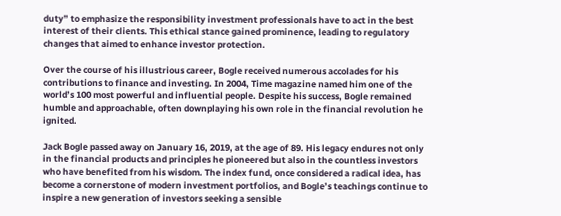duty” to emphasize the responsibility investment professionals have to act in the best interest of their clients. This ethical stance gained prominence, leading to regulatory changes that aimed to enhance investor protection.

Over the course of his illustrious career, Bogle received numerous accolades for his contributions to finance and investing. In 2004, Time magazine named him one of the world’s 100 most powerful and influential people. Despite his success, Bogle remained humble and approachable, often downplaying his own role in the financial revolution he ignited.

Jack Bogle passed away on January 16, 2019, at the age of 89. His legacy endures not only in the financial products and principles he pioneered but also in the countless investors who have benefited from his wisdom. The index fund, once considered a radical idea, has become a cornerstone of modern investment portfolios, and Bogle’s teachings continue to inspire a new generation of investors seeking a sensible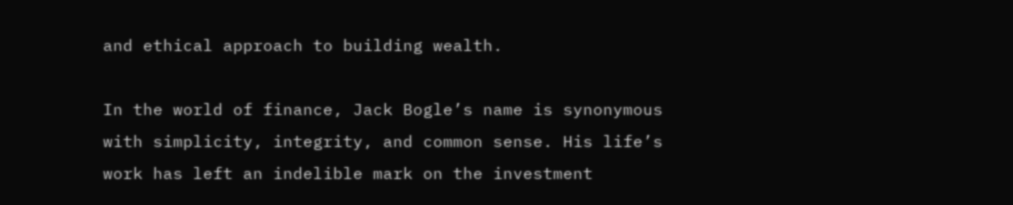and ethical approach to building wealth.

In the world of finance, Jack Bogle’s name is synonymous with simplicity, integrity, and common sense. His life’s work has left an indelible mark on the investment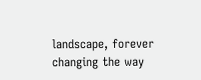landscape, forever changing the way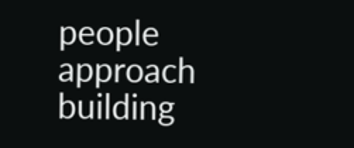people approach building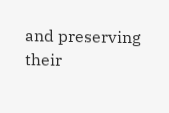and preserving their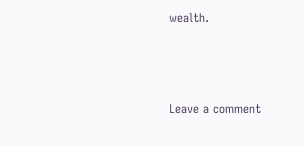wealth.



Leave a comment